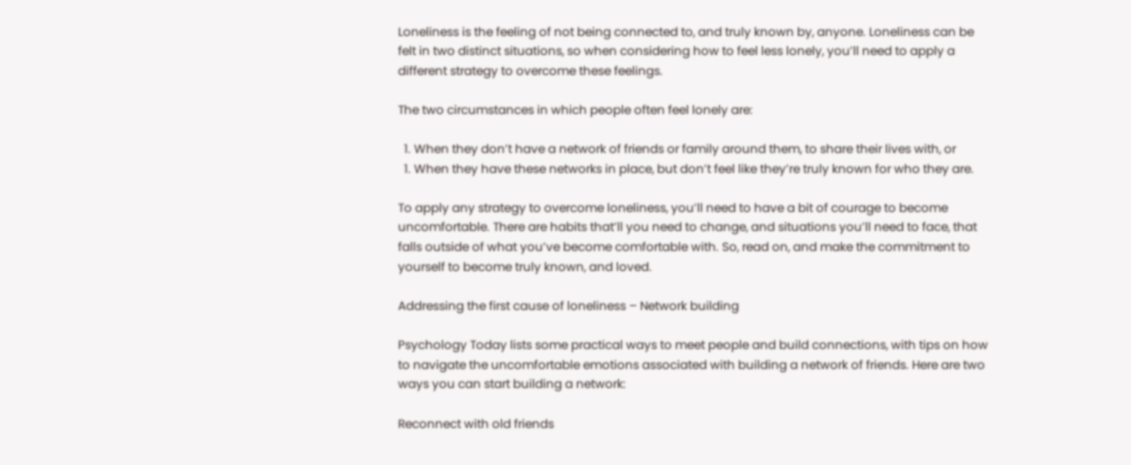Loneliness is the feeling of not being connected to, and truly known by, anyone. Loneliness can be felt in two distinct situations, so when considering how to feel less lonely, you’ll need to apply a different strategy to overcome these feelings.

The two circumstances in which people often feel lonely are:

  1. When they don’t have a network of friends or family around them, to share their lives with, or
  1. When they have these networks in place, but don’t feel like they’re truly known for who they are.

To apply any strategy to overcome loneliness, you’ll need to have a bit of courage to become uncomfortable. There are habits that’ll you need to change, and situations you’ll need to face, that falls outside of what you’ve become comfortable with. So, read on, and make the commitment to yourself to become truly known, and loved.

Addressing the first cause of loneliness – Network building

Psychology Today lists some practical ways to meet people and build connections, with tips on how to navigate the uncomfortable emotions associated with building a network of friends. Here are two ways you can start building a network:

Reconnect with old friends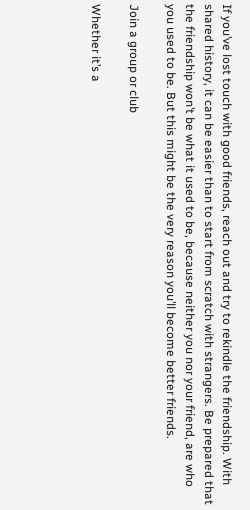If you’ve lost touch with good friends, reach out and try to rekindle the friendship. With shared history, it can be easier than to start from scratch with strangers. Be prepared that the friendship won’t be what it used to be, because neither you nor your friend, are who you used to be. But this might be the very reason you’ll become better friends.

Join a group or club

Whether it’s a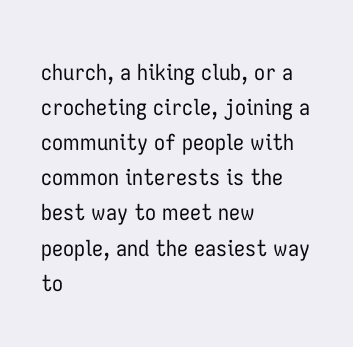church, a hiking club, or a crocheting circle, joining a community of people with common interests is the best way to meet new people, and the easiest way to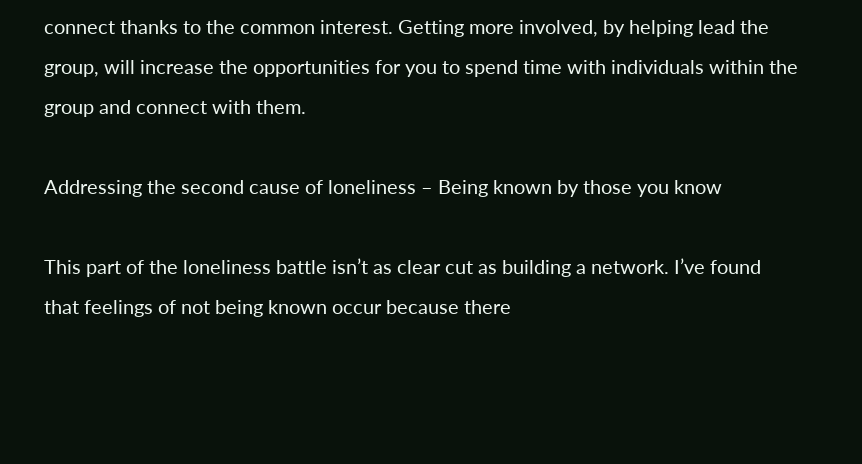connect thanks to the common interest. Getting more involved, by helping lead the group, will increase the opportunities for you to spend time with individuals within the group and connect with them.

Addressing the second cause of loneliness – Being known by those you know

This part of the loneliness battle isn’t as clear cut as building a network. I’ve found that feelings of not being known occur because there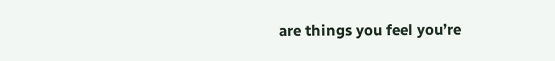are things you feel you’re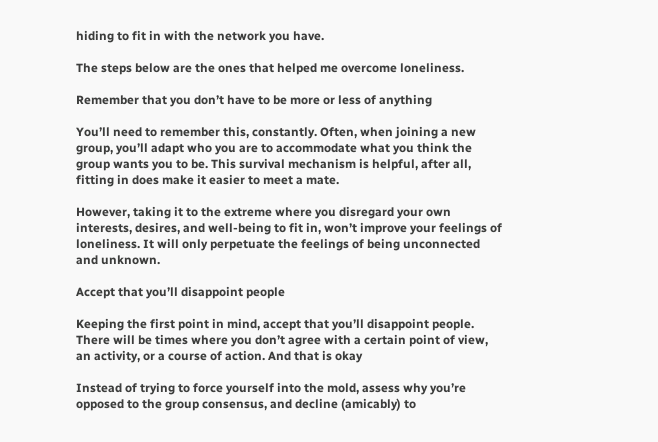hiding to fit in with the network you have.

The steps below are the ones that helped me overcome loneliness.

Remember that you don’t have to be more or less of anything

You’ll need to remember this, constantly. Often, when joining a new group, you’ll adapt who you are to accommodate what you think the group wants you to be. This survival mechanism is helpful, after all, fitting in does make it easier to meet a mate.

However, taking it to the extreme where you disregard your own interests, desires, and well-being to fit in, won’t improve your feelings of loneliness. It will only perpetuate the feelings of being unconnected and unknown.

Accept that you’ll disappoint people

Keeping the first point in mind, accept that you’ll disappoint people. There will be times where you don’t agree with a certain point of view, an activity, or a course of action. And that is okay

Instead of trying to force yourself into the mold, assess why you’re opposed to the group consensus, and decline (amicably) to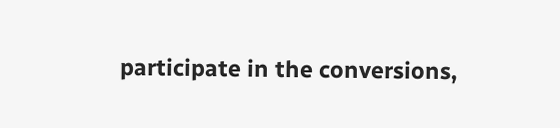participate in the conversions,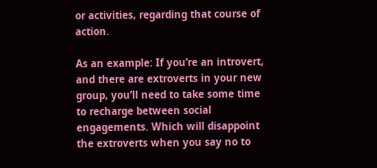or activities, regarding that course of action.

As an example: If you’re an introvert, and there are extroverts in your new group, you’ll need to take some time to recharge between social engagements. Which will disappoint the extroverts when you say no to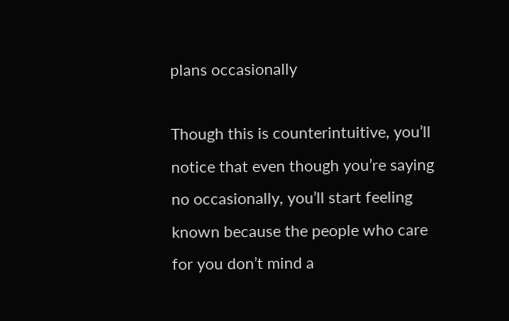plans occasionally

Though this is counterintuitive, you’ll notice that even though you’re saying no occasionally, you’ll start feeling known because the people who care for you don’t mind a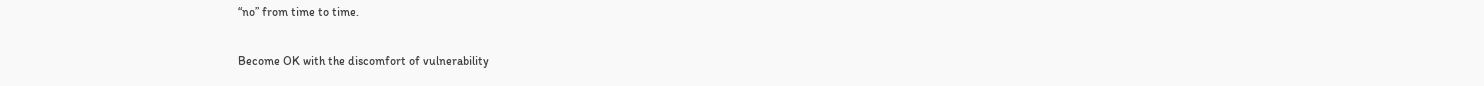“no” from time to time.

Become OK with the discomfort of vulnerability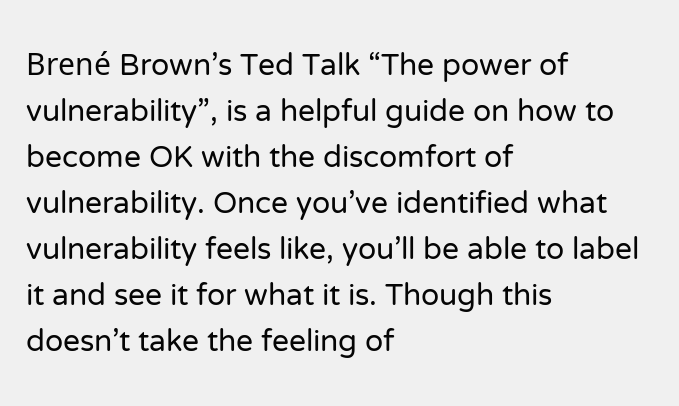Brené Brown’s Ted Talk “The power of vulnerability”, is a helpful guide on how to become OK with the discomfort of vulnerability. Once you’ve identified what vulnerability feels like, you’ll be able to label it and see it for what it is. Though this doesn’t take the feeling of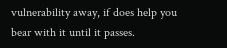vulnerability away, if does help you bear with it until it passes.